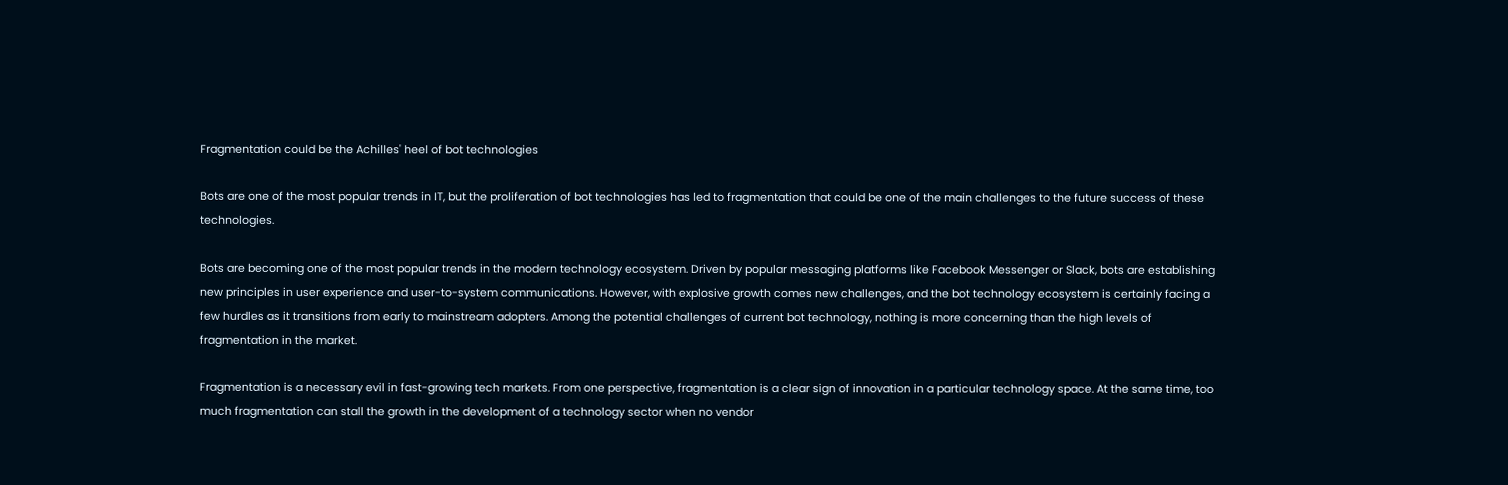Fragmentation could be the Achilles' heel of bot technologies

Bots are one of the most popular trends in IT, but the proliferation of bot technologies has led to fragmentation that could be one of the main challenges to the future success of these technologies.

Bots are becoming one of the most popular trends in the modern technology ecosystem. Driven by popular messaging platforms like Facebook Messenger or Slack, bots are establishing new principles in user experience and user-to-system communications. However, with explosive growth comes new challenges, and the bot technology ecosystem is certainly facing a few hurdles as it transitions from early to mainstream adopters. Among the potential challenges of current bot technology, nothing is more concerning than the high levels of fragmentation in the market.

Fragmentation is a necessary evil in fast-growing tech markets. From one perspective, fragmentation is a clear sign of innovation in a particular technology space. At the same time, too much fragmentation can stall the growth in the development of a technology sector when no vendor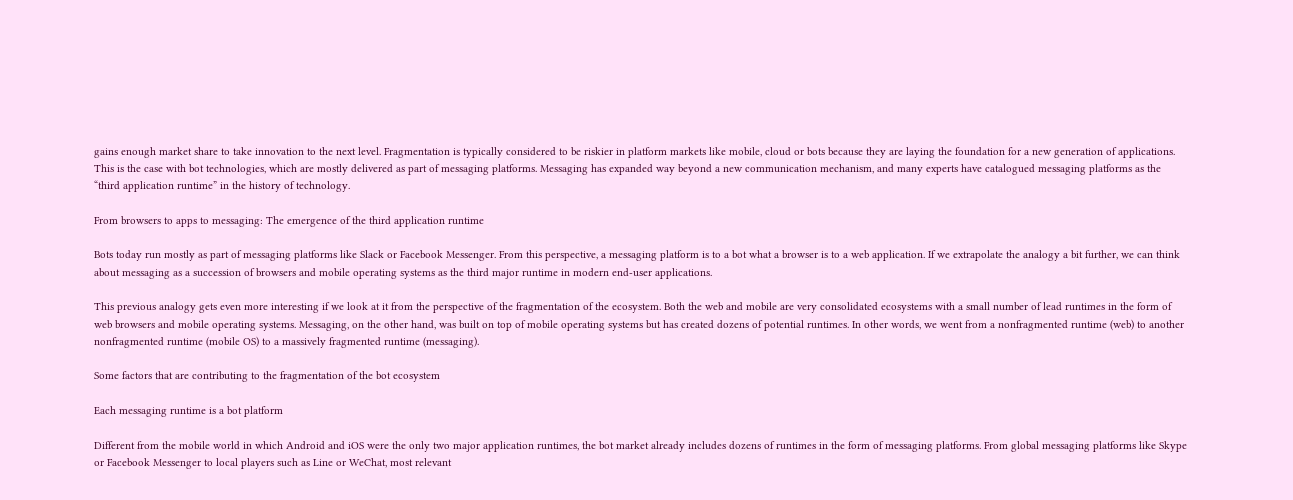gains enough market share to take innovation to the next level. Fragmentation is typically considered to be riskier in platform markets like mobile, cloud or bots because they are laying the foundation for a new generation of applications. This is the case with bot technologies, which are mostly delivered as part of messaging platforms. Messaging has expanded way beyond a new communication mechanism, and many experts have catalogued messaging platforms as the “third application runtime” in the history of technology.

From browsers to apps to messaging: The emergence of the third application runtime

Bots today run mostly as part of messaging platforms like Slack or Facebook Messenger. From this perspective, a messaging platform is to a bot what a browser is to a web application. If we extrapolate the analogy a bit further, we can think about messaging as a succession of browsers and mobile operating systems as the third major runtime in modern end-user applications.

This previous analogy gets even more interesting if we look at it from the perspective of the fragmentation of the ecosystem. Both the web and mobile are very consolidated ecosystems with a small number of lead runtimes in the form of web browsers and mobile operating systems. Messaging, on the other hand, was built on top of mobile operating systems but has created dozens of potential runtimes. In other words, we went from a nonfragmented runtime (web) to another nonfragmented runtime (mobile OS) to a massively fragmented runtime (messaging).

Some factors that are contributing to the fragmentation of the bot ecosystem

Each messaging runtime is a bot platform

Different from the mobile world in which Android and iOS were the only two major application runtimes, the bot market already includes dozens of runtimes in the form of messaging platforms. From global messaging platforms like Skype or Facebook Messenger to local players such as Line or WeChat, most relevant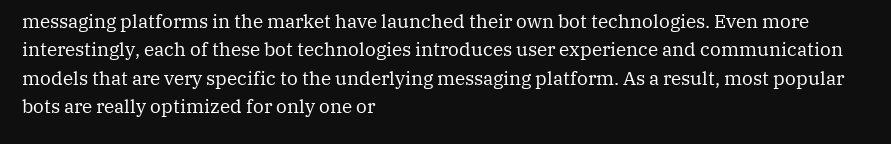messaging platforms in the market have launched their own bot technologies. Even more interestingly, each of these bot technologies introduces user experience and communication models that are very specific to the underlying messaging platform. As a result, most popular bots are really optimized for only one or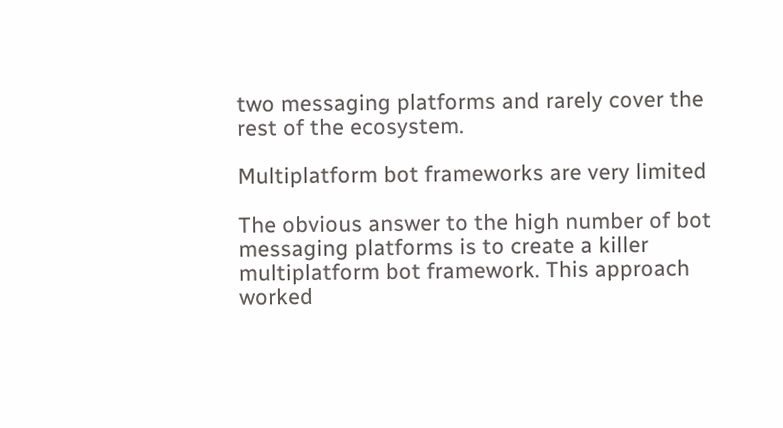two messaging platforms and rarely cover the rest of the ecosystem.

Multiplatform bot frameworks are very limited

The obvious answer to the high number of bot messaging platforms is to create a killer multiplatform bot framework. This approach worked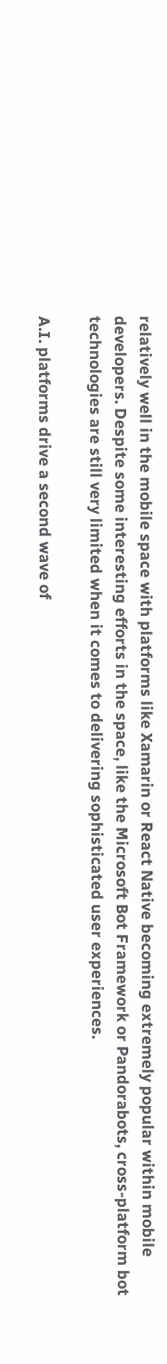relatively well in the mobile space with platforms like Xamarin or React Native becoming extremely popular within mobile developers. Despite some interesting efforts in the space, like the Microsoft Bot Framework or Pandorabots, cross-platform bot technologies are still very limited when it comes to delivering sophisticated user experiences.

A.I. platforms drive a second wave of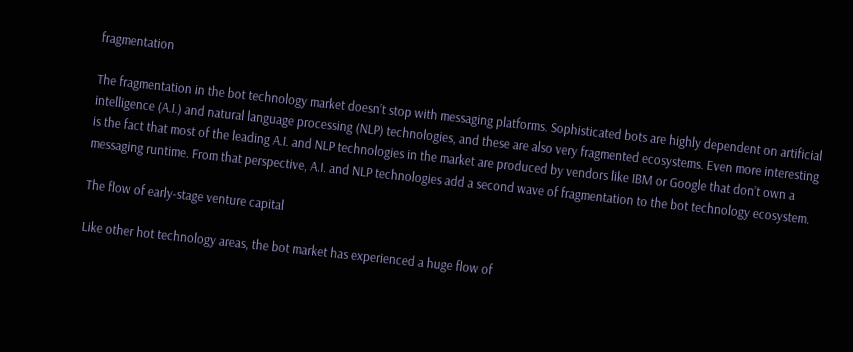fragmentation

The fragmentation in the bot technology market doesn’t stop with messaging platforms. Sophisticated bots are highly dependent on artificial intelligence (A.I.) and natural language processing (NLP) technologies, and these are also very fragmented ecosystems. Even more interesting is the fact that most of the leading A.I. and NLP technologies in the market are produced by vendors like IBM or Google that don’t own a messaging runtime. From that perspective, A.I. and NLP technologies add a second wave of fragmentation to the bot technology ecosystem.

The flow of early-stage venture capital

Like other hot technology areas, the bot market has experienced a huge flow of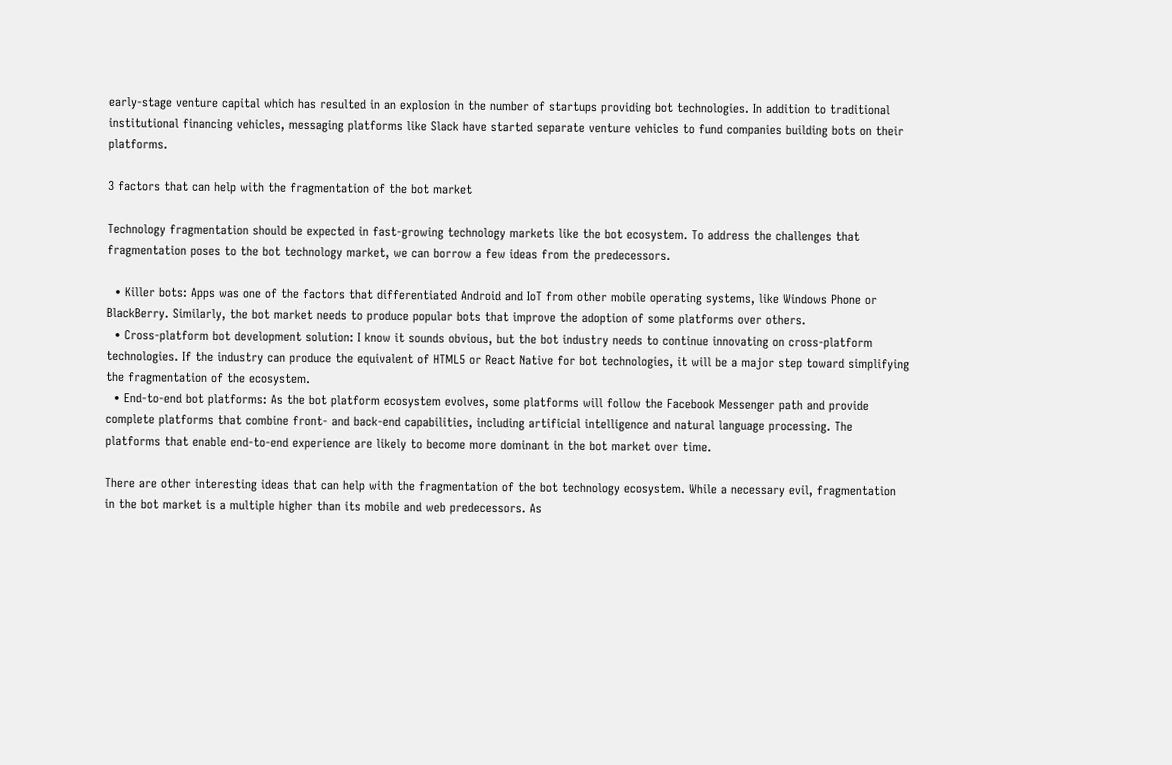early-stage venture capital which has resulted in an explosion in the number of startups providing bot technologies. In addition to traditional institutional financing vehicles, messaging platforms like Slack have started separate venture vehicles to fund companies building bots on their platforms.

3 factors that can help with the fragmentation of the bot market

Technology fragmentation should be expected in fast-growing technology markets like the bot ecosystem. To address the challenges that fragmentation poses to the bot technology market, we can borrow a few ideas from the predecessors.

  • Killer bots: Apps was one of the factors that differentiated Android and IoT from other mobile operating systems, like Windows Phone or BlackBerry. Similarly, the bot market needs to produce popular bots that improve the adoption of some platforms over others.
  • Cross-platform bot development solution: I know it sounds obvious, but the bot industry needs to continue innovating on cross-platform technologies. If the industry can produce the equivalent of HTML5 or React Native for bot technologies, it will be a major step toward simplifying the fragmentation of the ecosystem.
  • End-to-end bot platforms: As the bot platform ecosystem evolves, some platforms will follow the Facebook Messenger path and provide complete platforms that combine front- and back-end capabilities, including artificial intelligence and natural language processing. The platforms that enable end-to-end experience are likely to become more dominant in the bot market over time.

There are other interesting ideas that can help with the fragmentation of the bot technology ecosystem. While a necessary evil, fragmentation in the bot market is a multiple higher than its mobile and web predecessors. As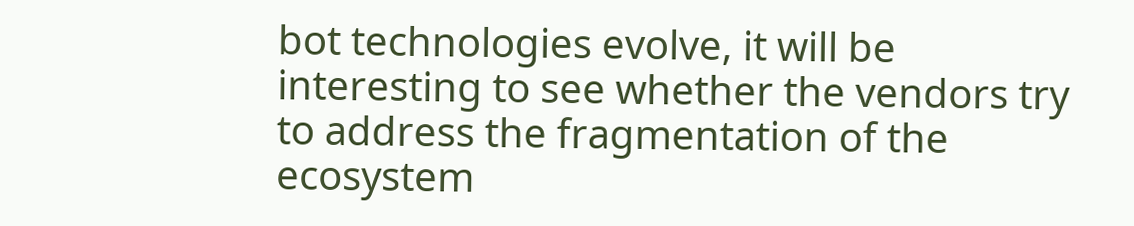bot technologies evolve, it will be interesting to see whether the vendors try to address the fragmentation of the ecosystem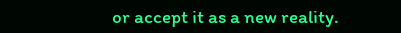or accept it as a new reality.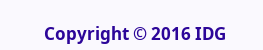Copyright © 2016 IDG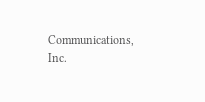Communications, Inc.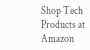Shop Tech Products at Amazon